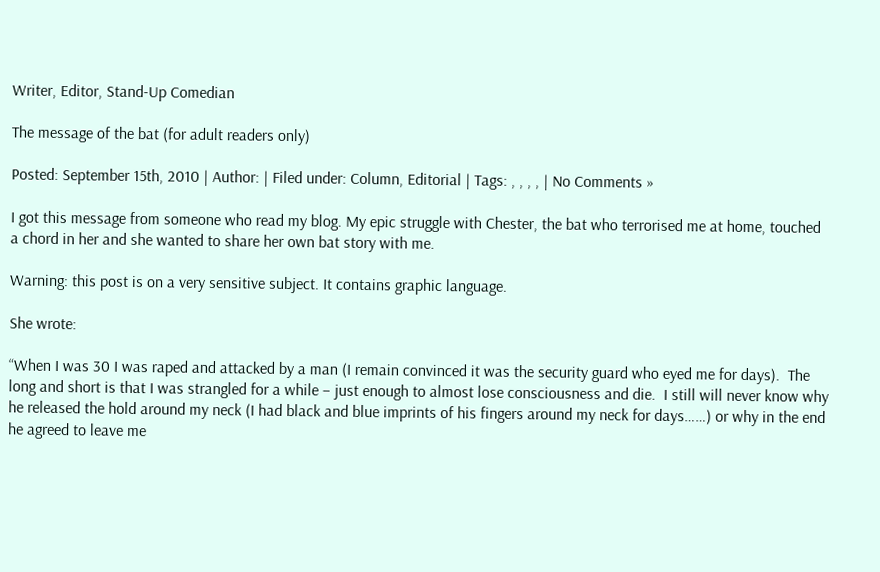Writer, Editor, Stand-Up Comedian

The message of the bat (for adult readers only)

Posted: September 15th, 2010 | Author: | Filed under: Column, Editorial | Tags: , , , , | No Comments »

I got this message from someone who read my blog. My epic struggle with Chester, the bat who terrorised me at home, touched a chord in her and she wanted to share her own bat story with me.

Warning: this post is on a very sensitive subject. It contains graphic language.

She wrote:

“When I was 30 I was raped and attacked by a man (I remain convinced it was the security guard who eyed me for days).  The long and short is that I was strangled for a while – just enough to almost lose consciousness and die.  I still will never know why he released the hold around my neck (I had black and blue imprints of his fingers around my neck for days……) or why in the end he agreed to leave me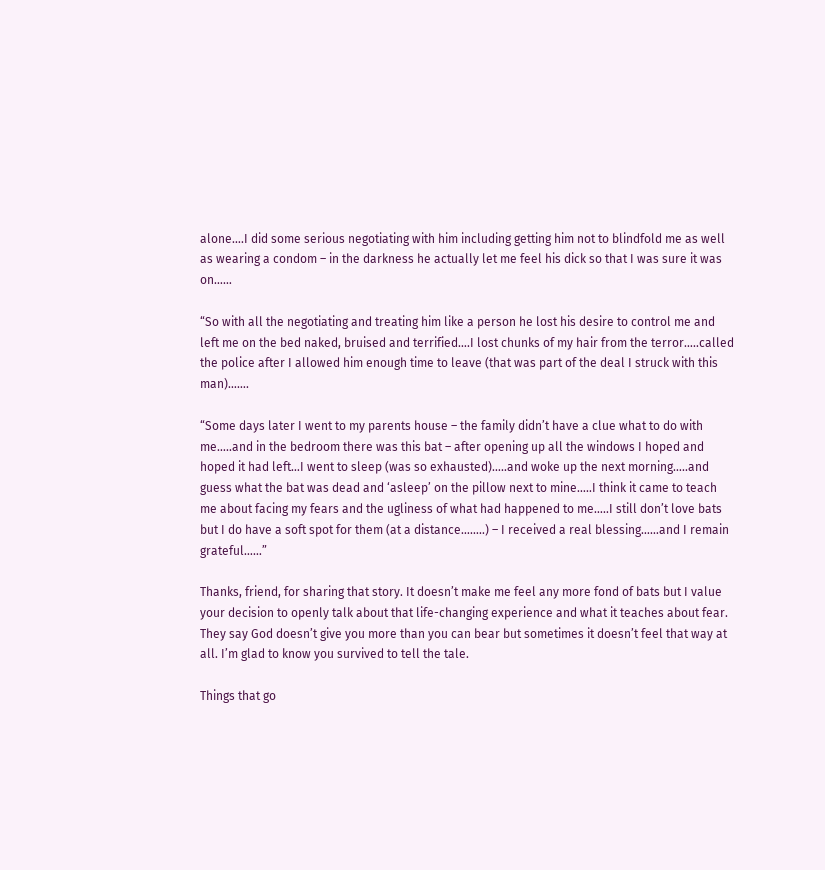alone….I did some serious negotiating with him including getting him not to blindfold me as well as wearing a condom – in the darkness he actually let me feel his dick so that I was sure it was on……

“So with all the negotiating and treating him like a person he lost his desire to control me and left me on the bed naked, bruised and terrified….I lost chunks of my hair from the terror…..called the police after I allowed him enough time to leave (that was part of the deal I struck with this man)…….

“Some days later I went to my parents house – the family didn’t have a clue what to do with me…..and in the bedroom there was this bat – after opening up all the windows I hoped and hoped it had left…I went to sleep (was so exhausted)…..and woke up the next morning…..and guess what the bat was dead and ‘asleep’ on the pillow next to mine…..I think it came to teach me about facing my fears and the ugliness of what had happened to me…..I still don’t love bats but I do have a soft spot for them (at a distance……..) – I received a real blessing……and I remain grateful……”

Thanks, friend, for sharing that story. It doesn’t make me feel any more fond of bats but I value your decision to openly talk about that life-changing experience and what it teaches about fear. They say God doesn’t give you more than you can bear but sometimes it doesn’t feel that way at all. I’m glad to know you survived to tell the tale.

Things that go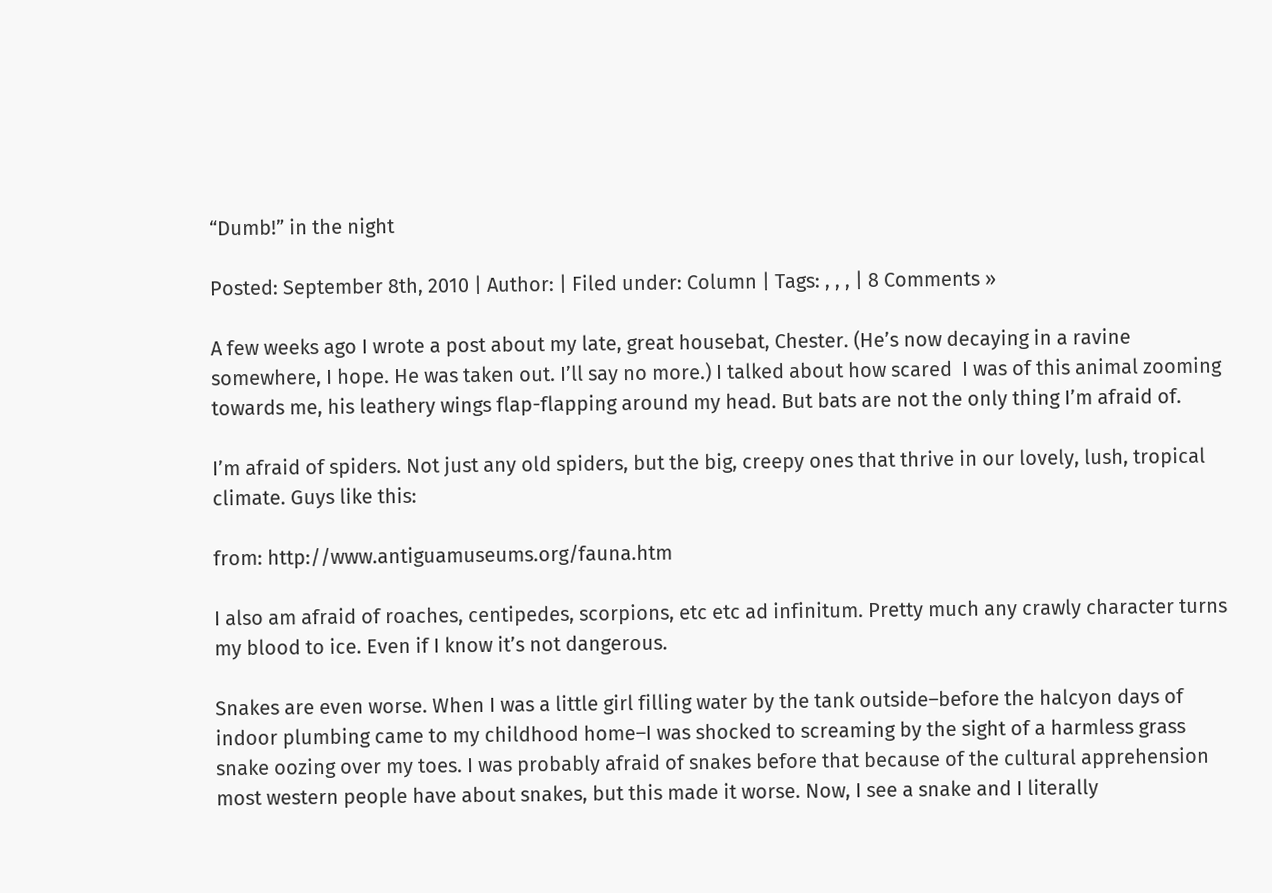“Dumb!” in the night

Posted: September 8th, 2010 | Author: | Filed under: Column | Tags: , , , | 8 Comments »

A few weeks ago I wrote a post about my late, great housebat, Chester. (He’s now decaying in a ravine somewhere, I hope. He was taken out. I’ll say no more.) I talked about how scared  I was of this animal zooming towards me, his leathery wings flap-flapping around my head. But bats are not the only thing I’m afraid of.

I’m afraid of spiders. Not just any old spiders, but the big, creepy ones that thrive in our lovely, lush, tropical climate. Guys like this:

from: http://www.antiguamuseums.org/fauna.htm

I also am afraid of roaches, centipedes, scorpions, etc etc ad infinitum. Pretty much any crawly character turns my blood to ice. Even if I know it’s not dangerous.

Snakes are even worse. When I was a little girl filling water by the tank outside–before the halcyon days of indoor plumbing came to my childhood home–I was shocked to screaming by the sight of a harmless grass snake oozing over my toes. I was probably afraid of snakes before that because of the cultural apprehension most western people have about snakes, but this made it worse. Now, I see a snake and I literally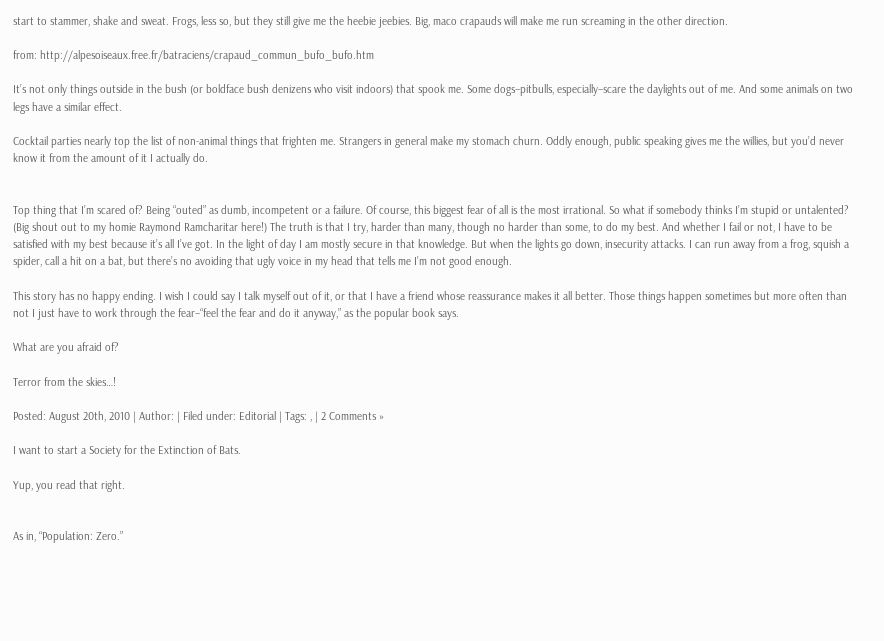start to stammer, shake and sweat. Frogs, less so, but they still give me the heebie jeebies. Big, maco crapauds will make me run screaming in the other direction.

from: http://alpesoiseaux.free.fr/batraciens/crapaud_commun_bufo_bufo.htm

It’s not only things outside in the bush (or boldface bush denizens who visit indoors) that spook me. Some dogs–pitbulls, especially–scare the daylights out of me. And some animals on two legs have a similar effect.

Cocktail parties nearly top the list of non-animal things that frighten me. Strangers in general make my stomach churn. Oddly enough, public speaking gives me the willies, but you’d never know it from the amount of it I actually do.


Top thing that I’m scared of? Being “outed” as dumb, incompetent or a failure. Of course, this biggest fear of all is the most irrational. So what if somebody thinks I’m stupid or untalented? (Big shout out to my homie Raymond Ramcharitar here!) The truth is that I try, harder than many, though no harder than some, to do my best. And whether I fail or not, I have to be satisfied with my best because it’s all I’ve got. In the light of day I am mostly secure in that knowledge. But when the lights go down, insecurity attacks. I can run away from a frog, squish a spider, call a hit on a bat, but there’s no avoiding that ugly voice in my head that tells me I’m not good enough.

This story has no happy ending. I wish I could say I talk myself out of it, or that I have a friend whose reassurance makes it all better. Those things happen sometimes but more often than not I just have to work through the fear–“feel the fear and do it anyway,” as the popular book says.

What are you afraid of?

Terror from the skies…!

Posted: August 20th, 2010 | Author: | Filed under: Editorial | Tags: , | 2 Comments »

I want to start a Society for the Extinction of Bats.

Yup, you read that right.


As in, “Population: Zero.”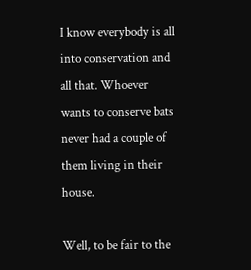I know everybody is all into conservation and all that. Whoever wants to conserve bats never had a couple of them living in their house.

Well, to be fair to the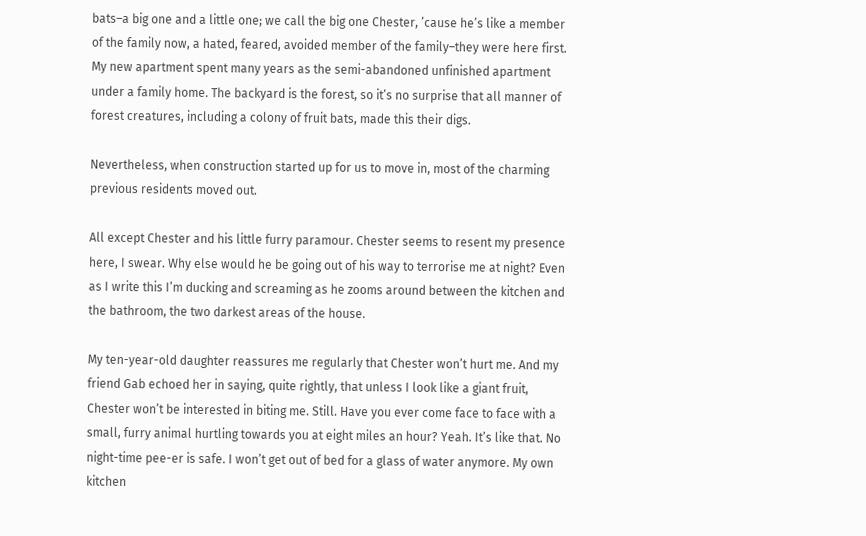bats–a big one and a little one; we call the big one Chester, ’cause he’s like a member of the family now, a hated, feared, avoided member of the family–they were here first. My new apartment spent many years as the semi-abandoned unfinished apartment under a family home. The backyard is the forest, so it’s no surprise that all manner of forest creatures, including a colony of fruit bats, made this their digs.

Nevertheless, when construction started up for us to move in, most of the charming previous residents moved out.

All except Chester and his little furry paramour. Chester seems to resent my presence here, I swear. Why else would he be going out of his way to terrorise me at night? Even as I write this I’m ducking and screaming as he zooms around between the kitchen and the bathroom, the two darkest areas of the house.

My ten-year-old daughter reassures me regularly that Chester won’t hurt me. And my friend Gab echoed her in saying, quite rightly, that unless I look like a giant fruit, Chester won’t be interested in biting me. Still. Have you ever come face to face with a small, furry animal hurtling towards you at eight miles an hour? Yeah. It’s like that. No night-time pee-er is safe. I won’t get out of bed for a glass of water anymore. My own kitchen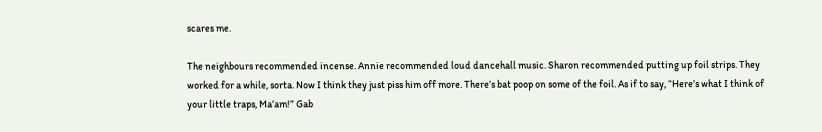scares me.

The neighbours recommended incense. Annie recommended loud dancehall music. Sharon recommended putting up foil strips. They worked for a while, sorta. Now I think they just piss him off more. There’s bat poop on some of the foil. As if to say, “Here’s what I think of your little traps, Ma’am!” Gab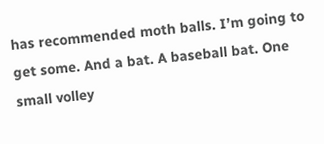has recommended moth balls. I’m going to get some. And a bat. A baseball bat. One small volley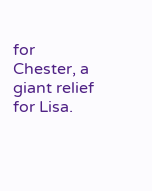for Chester, a giant relief for Lisa.